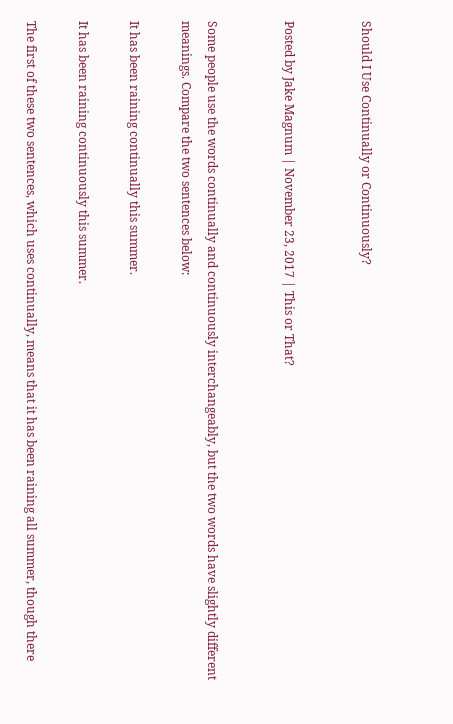Should I Use Continually or Continuously?


Posted by Jake Magnum | November 23, 2017 | This or That?


Some people use the words continually and continuously interchangeably, but the two words have slightly different meanings. Compare the two sentences below:

It has been raining continually this summer.

It has been raining continuously this summer.

The first of these two sentences, which uses continually, means that it has been raining all summer, though there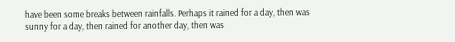have been some breaks between rainfalls. Perhaps it rained for a day, then was sunny for a day, then rained for another day, then was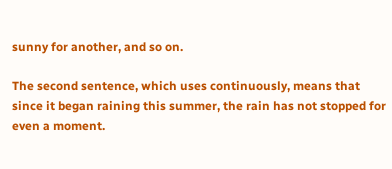sunny for another, and so on.

The second sentence, which uses continuously, means that since it began raining this summer, the rain has not stopped for even a moment.